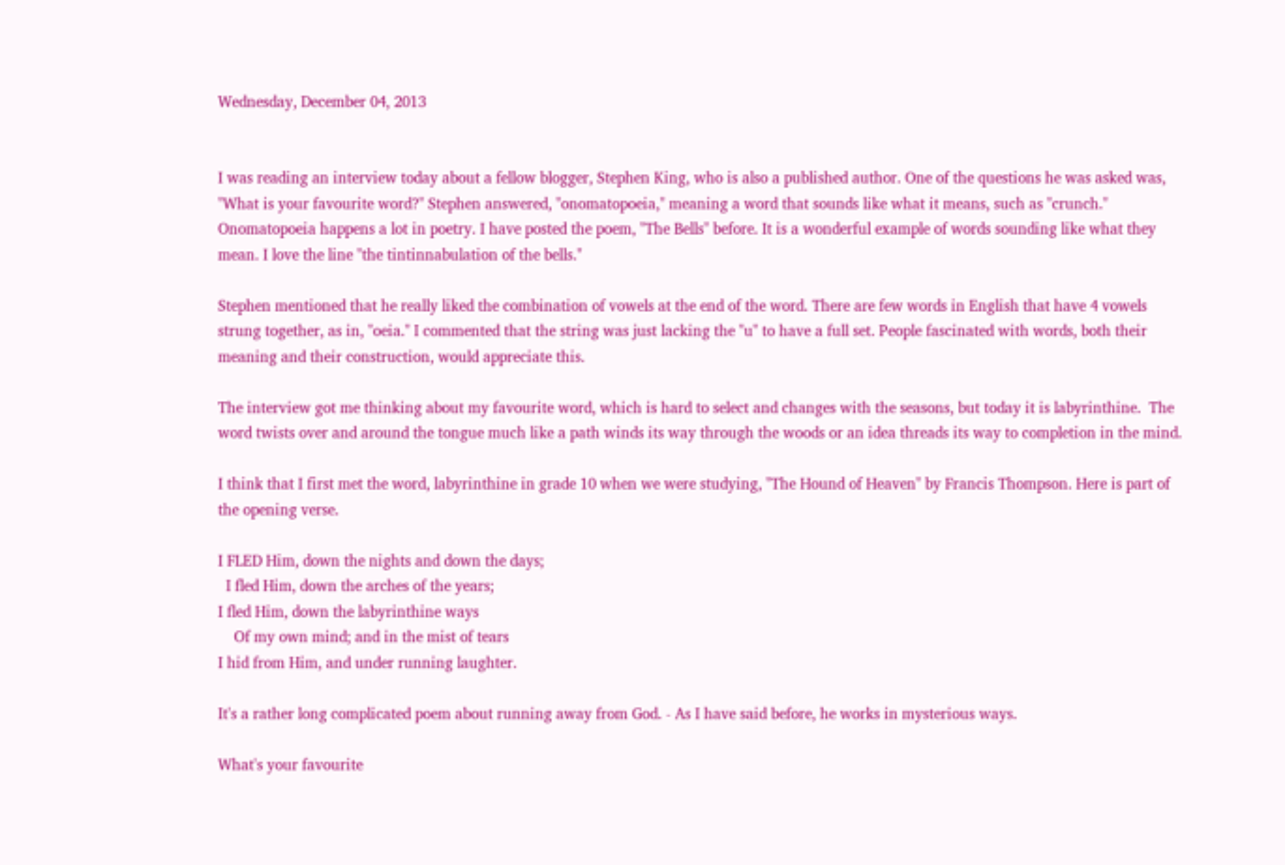Wednesday, December 04, 2013


I was reading an interview today about a fellow blogger, Stephen King, who is also a published author. One of the questions he was asked was, "What is your favourite word?" Stephen answered, "onomatopoeia," meaning a word that sounds like what it means, such as "crunch." Onomatopoeia happens a lot in poetry. I have posted the poem, "The Bells" before. It is a wonderful example of words sounding like what they mean. I love the line "the tintinnabulation of the bells."

Stephen mentioned that he really liked the combination of vowels at the end of the word. There are few words in English that have 4 vowels strung together, as in, "oeia." I commented that the string was just lacking the "u" to have a full set. People fascinated with words, both their meaning and their construction, would appreciate this.

The interview got me thinking about my favourite word, which is hard to select and changes with the seasons, but today it is labyrinthine.  The word twists over and around the tongue much like a path winds its way through the woods or an idea threads its way to completion in the mind.

I think that I first met the word, labyrinthine in grade 10 when we were studying, "The Hound of Heaven" by Francis Thompson. Here is part of the opening verse.

I FLED Him, down the nights and down the days;
  I fled Him, down the arches of the years;
I fled Him, down the labyrinthine ways
    Of my own mind; and in the mist of tears
I hid from Him, and under running laughter.

It's a rather long complicated poem about running away from God. - As I have said before, he works in mysterious ways.

What's your favourite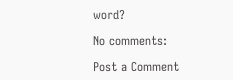word?

No comments:

Post a Comment